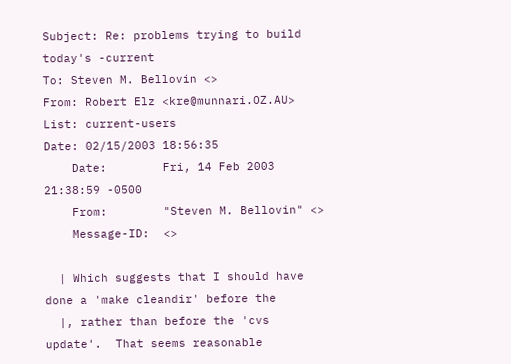Subject: Re: problems trying to build today's -current
To: Steven M. Bellovin <>
From: Robert Elz <kre@munnari.OZ.AU>
List: current-users
Date: 02/15/2003 18:56:35
    Date:        Fri, 14 Feb 2003 21:38:59 -0500
    From:        "Steven M. Bellovin" <>
    Message-ID:  <>

  | Which suggests that I should have done a 'make cleandir' before the
  |, rather than before the 'cvs update'.  That seems reasonable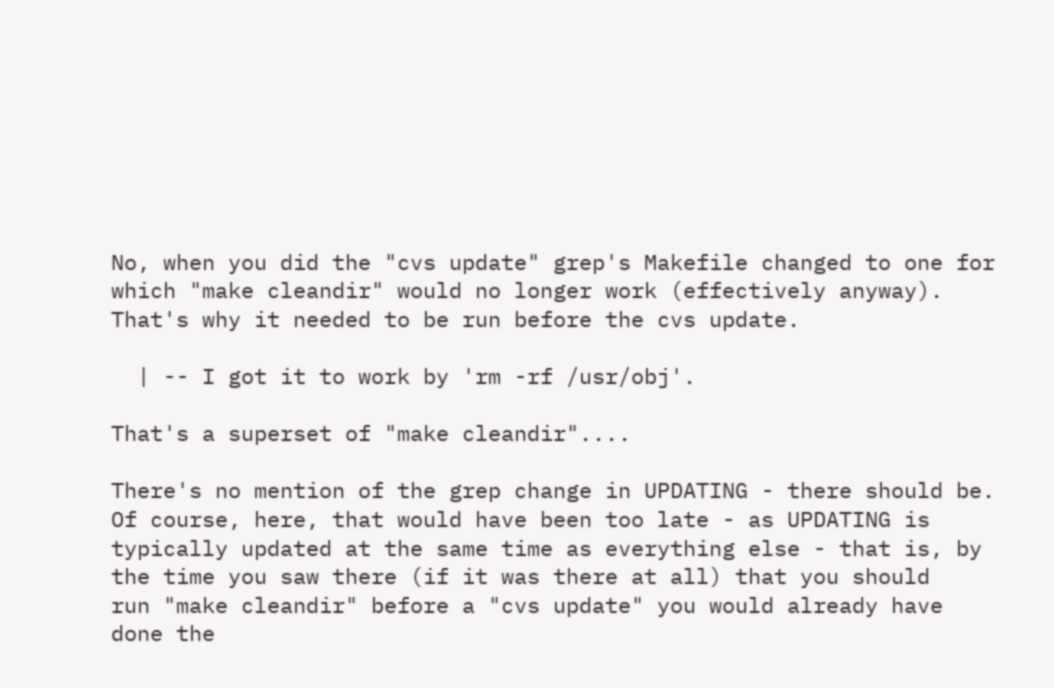No, when you did the "cvs update" grep's Makefile changed to one for
which "make cleandir" would no longer work (effectively anyway).
That's why it needed to be run before the cvs update.

  | -- I got it to work by 'rm -rf /usr/obj'.

That's a superset of "make cleandir"....

There's no mention of the grep change in UPDATING - there should be.
Of course, here, that would have been too late - as UPDATING is
typically updated at the same time as everything else - that is, by
the time you saw there (if it was there at all) that you should
run "make cleandir" before a "cvs update" you would already have
done the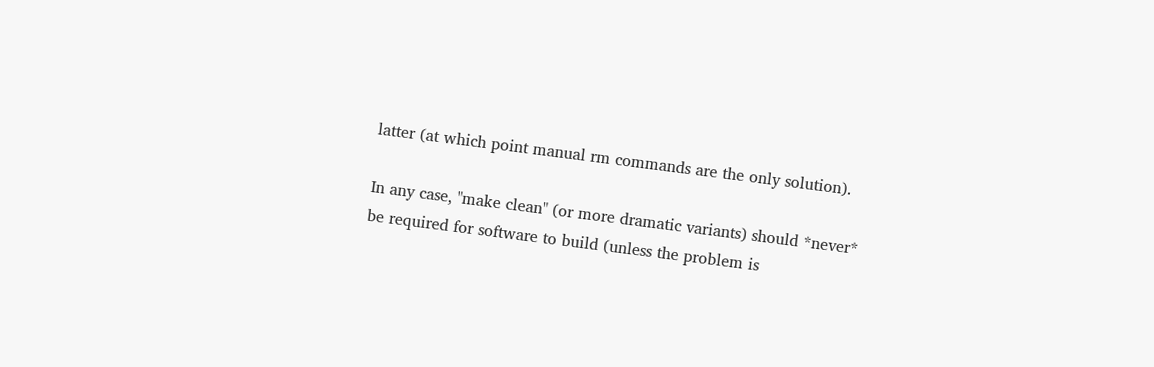latter (at which point manual rm commands are the only solution).

In any case, "make clean" (or more dramatic variants) should *never*
be required for software to build (unless the problem is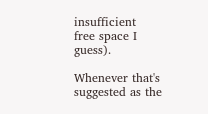insufficient
free space I guess).

Whenever that's suggested as the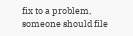fix to a problem, someone should file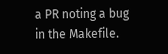a PR noting a bug in the Makefile.